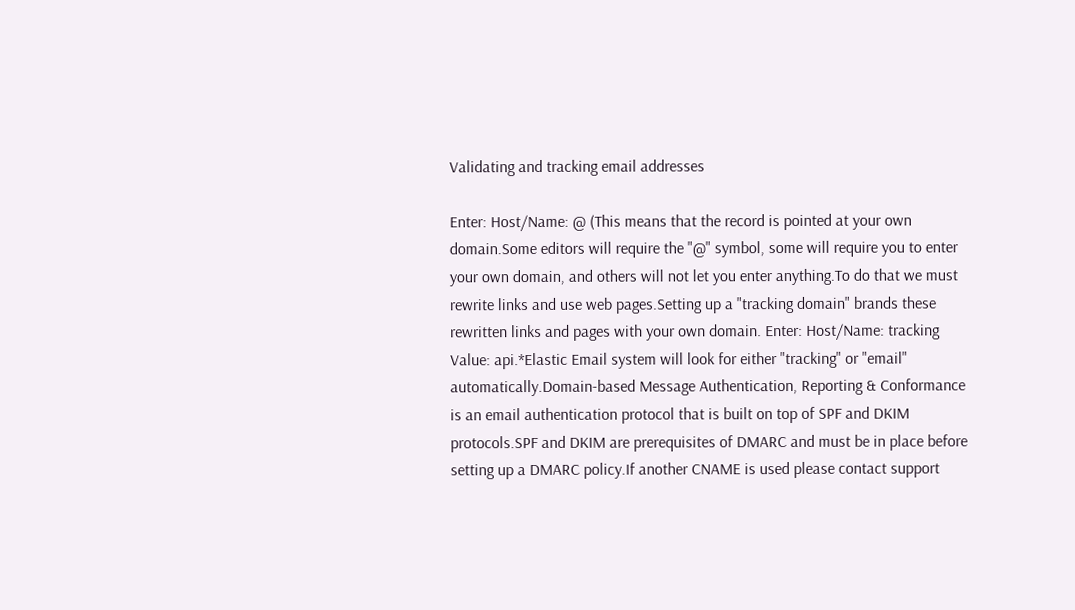Validating and tracking email addresses

Enter: Host/Name: @ (This means that the record is pointed at your own domain.Some editors will require the "@" symbol, some will require you to enter your own domain, and others will not let you enter anything.To do that we must rewrite links and use web pages.Setting up a "tracking domain" brands these rewritten links and pages with your own domain. Enter: Host/Name: tracking Value: api.*Elastic Email system will look for either "tracking" or "email" automatically.Domain-based Message Authentication, Reporting & Conformance is an email authentication protocol that is built on top of SPF and DKIM protocols.SPF and DKIM are prerequisites of DMARC and must be in place before setting up a DMARC policy.If another CNAME is used please contact support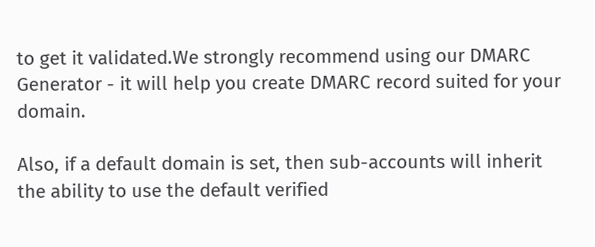to get it validated.We strongly recommend using our DMARC Generator - it will help you create DMARC record suited for your domain.

Also, if a default domain is set, then sub-accounts will inherit the ability to use the default verified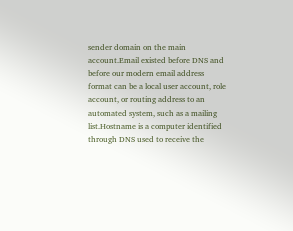sender domain on the main account.Email existed before DNS and before our modern email address format can be a local user account, role account, or routing address to an automated system, such as a mailing list.Hostname is a computer identified through DNS used to receive the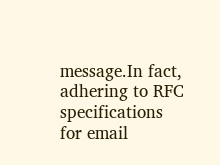message.In fact, adhering to RFC specifications for email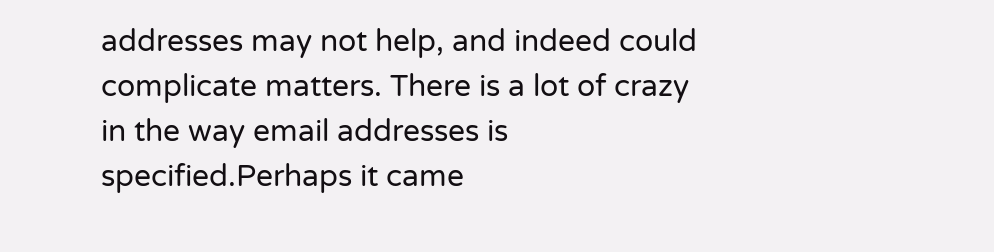addresses may not help, and indeed could complicate matters. There is a lot of crazy in the way email addresses is specified.Perhaps it came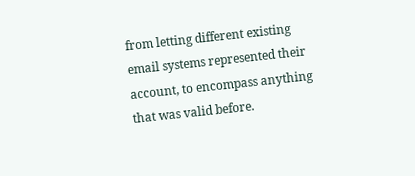from letting different existing email systems represented their account, to encompass anything that was valid before.